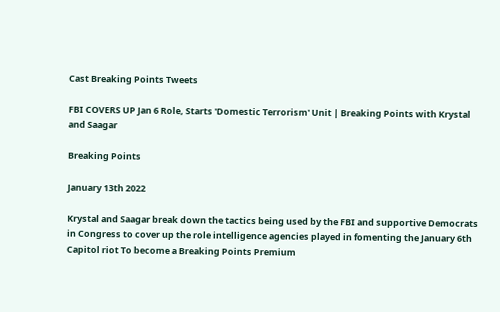Cast Breaking Points Tweets

FBI COVERS UP Jan 6 Role, Starts 'Domestic Terrorism' Unit | Breaking Points with Krystal and Saagar

Breaking Points

January 13th 2022

Krystal and Saagar break down the tactics being used by the FBI and supportive Democrats in Congress to cover up the role intelligence agencies played in fomenting the January 6th Capitol riot To become a Breaking Points Premium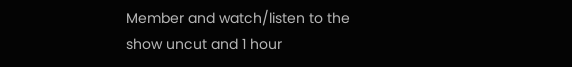Member and watch/listen to the show uncut and 1 hour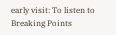early visit: To listen to Breaking Points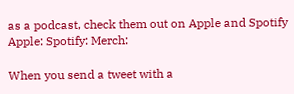as a podcast, check them out on Apple and Spotify Apple: Spotify: Merch:

When you send a tweet with a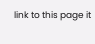link to this page it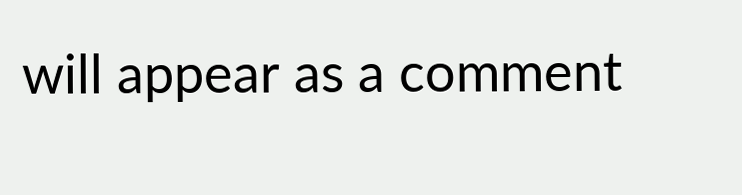will appear as a comment